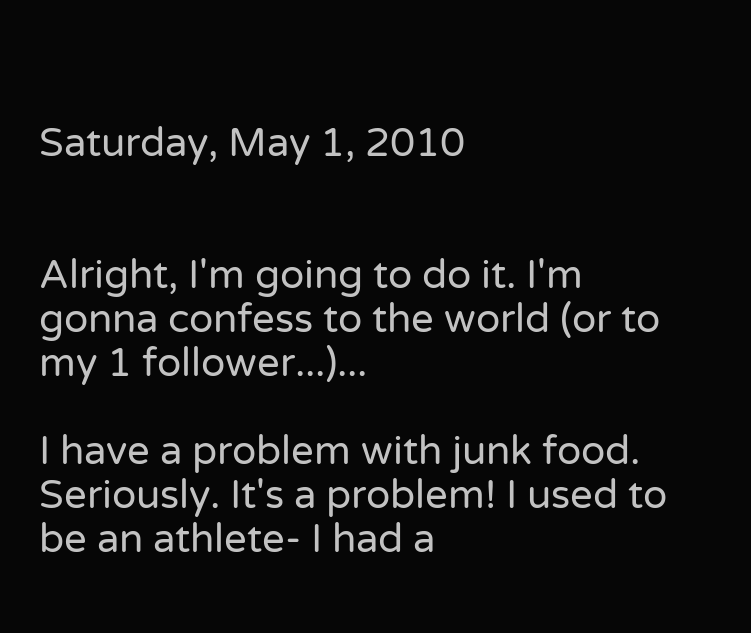Saturday, May 1, 2010


Alright, I'm going to do it. I'm gonna confess to the world (or to my 1 follower...)...

I have a problem with junk food. Seriously. It's a problem! I used to be an athlete- I had a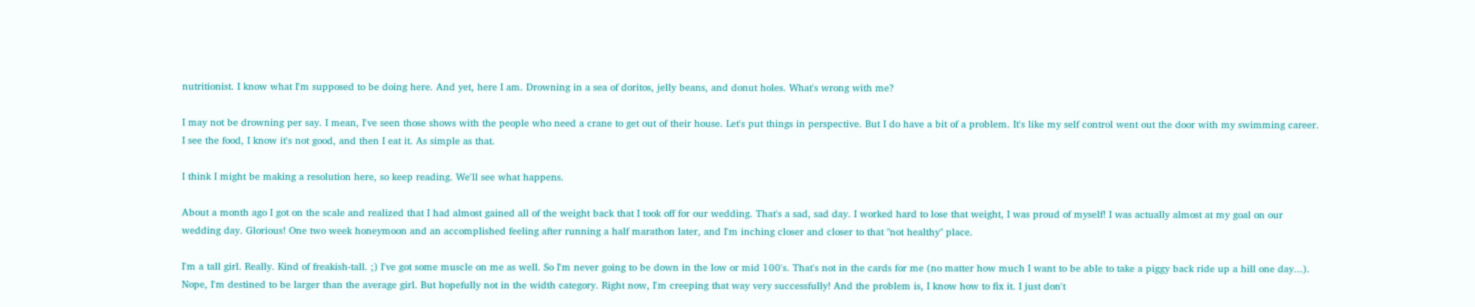nutritionist. I know what I'm supposed to be doing here. And yet, here I am. Drowning in a sea of doritos, jelly beans, and donut holes. What's wrong with me?

I may not be drowning per say. I mean, I've seen those shows with the people who need a crane to get out of their house. Let's put things in perspective. But I do have a bit of a problem. It's like my self control went out the door with my swimming career. I see the food, I know it's not good, and then I eat it. As simple as that.

I think I might be making a resolution here, so keep reading. We'll see what happens.

About a month ago I got on the scale and realized that I had almost gained all of the weight back that I took off for our wedding. That's a sad, sad day. I worked hard to lose that weight, I was proud of myself! I was actually almost at my goal on our wedding day. Glorious! One two week honeymoon and an accomplished feeling after running a half marathon later, and I'm inching closer and closer to that "not healthy" place.

I'm a tall girl. Really. Kind of freakish-tall. ;) I've got some muscle on me as well. So I'm never going to be down in the low or mid 100's. That's not in the cards for me (no matter how much I want to be able to take a piggy back ride up a hill one day...). Nope, I'm destined to be larger than the average girl. But hopefully not in the width category. Right now, I'm creeping that way very successfully! And the problem is, I know how to fix it. I just don't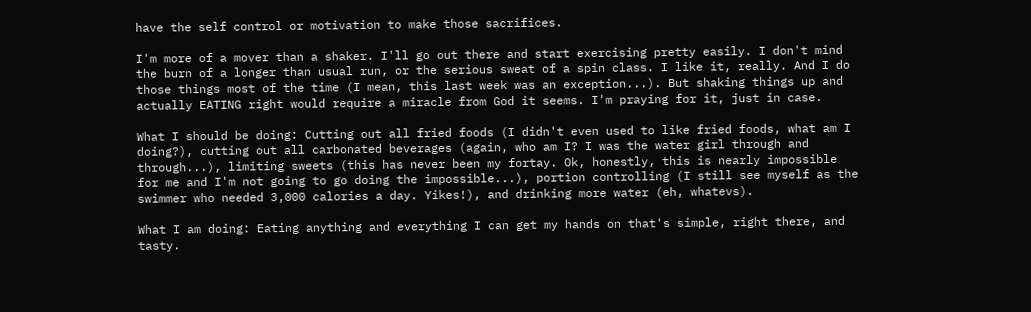have the self control or motivation to make those sacrifices.

I'm more of a mover than a shaker. I'll go out there and start exercising pretty easily. I don't mind the burn of a longer than usual run, or the serious sweat of a spin class. I like it, really. And I do those things most of the time (I mean, this last week was an exception...). But shaking things up and actually EATING right would require a miracle from God it seems. I'm praying for it, just in case.

What I should be doing: Cutting out all fried foods (I didn't even used to like fried foods, what am I doing?), cutting out all carbonated beverages (again, who am I? I was the water girl through and through...), limiting sweets (this has never been my fortay. Ok, honestly, this is nearly impossible for me and I'm not going to go doing the impossible...), portion controlling (I still see myself as the swimmer who needed 3,000 calories a day. Yikes!), and drinking more water (eh, whatevs).

What I am doing: Eating anything and everything I can get my hands on that's simple, right there, and tasty.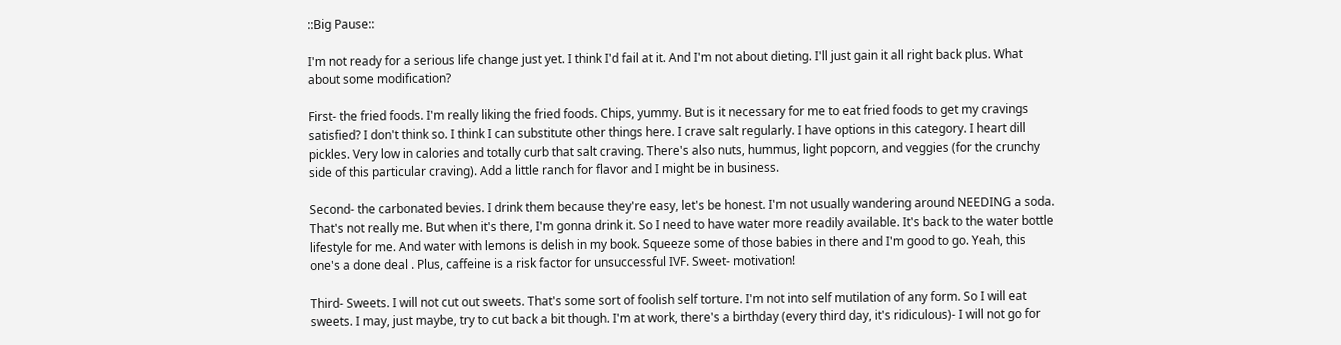::Big Pause::

I'm not ready for a serious life change just yet. I think I'd fail at it. And I'm not about dieting. I'll just gain it all right back plus. What about some modification?

First- the fried foods. I'm really liking the fried foods. Chips, yummy. But is it necessary for me to eat fried foods to get my cravings satisfied? I don't think so. I think I can substitute other things here. I crave salt regularly. I have options in this category. I heart dill pickles. Very low in calories and totally curb that salt craving. There's also nuts, hummus, light popcorn, and veggies (for the crunchy side of this particular craving). Add a little ranch for flavor and I might be in business.

Second- the carbonated bevies. I drink them because they're easy, let's be honest. I'm not usually wandering around NEEDING a soda. That's not really me. But when it's there, I'm gonna drink it. So I need to have water more readily available. It's back to the water bottle lifestyle for me. And water with lemons is delish in my book. Squeeze some of those babies in there and I'm good to go. Yeah, this one's a done deal . Plus, caffeine is a risk factor for unsuccessful IVF. Sweet- motivation!

Third- Sweets. I will not cut out sweets. That's some sort of foolish self torture. I'm not into self mutilation of any form. So I will eat sweets. I may, just maybe, try to cut back a bit though. I'm at work, there's a birthday (every third day, it's ridiculous)- I will not go for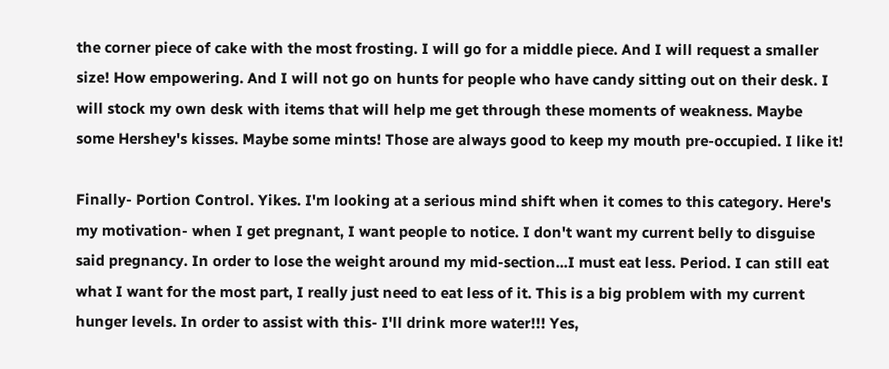the corner piece of cake with the most frosting. I will go for a middle piece. And I will request a smaller size! How empowering. And I will not go on hunts for people who have candy sitting out on their desk. I will stock my own desk with items that will help me get through these moments of weakness. Maybe some Hershey's kisses. Maybe some mints! Those are always good to keep my mouth pre-occupied. I like it!

Finally- Portion Control. Yikes. I'm looking at a serious mind shift when it comes to this category. Here's my motivation- when I get pregnant, I want people to notice. I don't want my current belly to disguise said pregnancy. In order to lose the weight around my mid-section...I must eat less. Period. I can still eat what I want for the most part, I really just need to eat less of it. This is a big problem with my current hunger levels. In order to assist with this- I'll drink more water!!! Yes,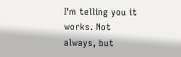I'm telling you it works. Not always, but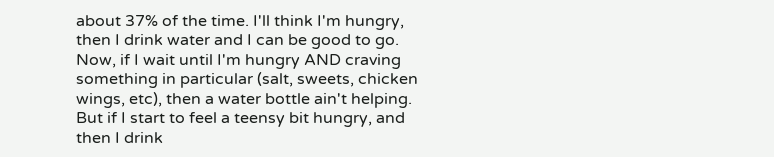about 37% of the time. I'll think I'm hungry, then I drink water and I can be good to go. Now, if I wait until I'm hungry AND craving something in particular (salt, sweets, chicken wings, etc), then a water bottle ain't helping. But if I start to feel a teensy bit hungry, and then I drink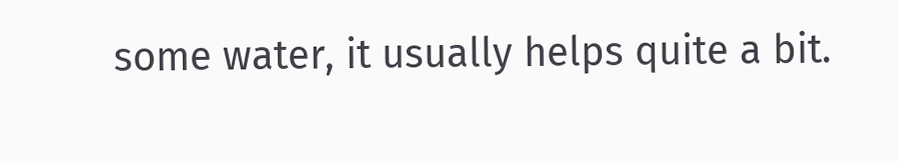some water, it usually helps quite a bit.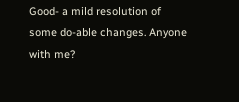Good- a mild resolution of some do-able changes. Anyone with me?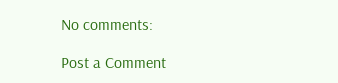No comments:

Post a Comment